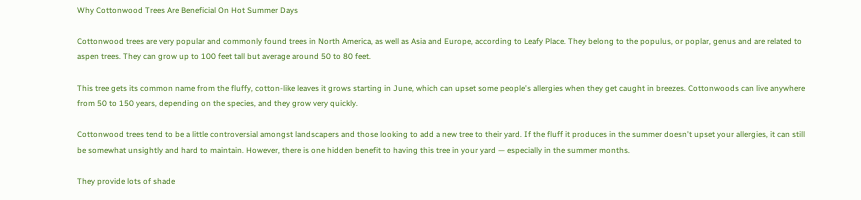Why Cottonwood Trees Are Beneficial On Hot Summer Days

Cottonwood trees are very popular and commonly found trees in North America, as well as Asia and Europe, according to Leafy Place. They belong to the populus, or poplar, genus and are related to aspen trees. They can grow up to 100 feet tall but average around 50 to 80 feet.

This tree gets its common name from the fluffy, cotton-like leaves it grows starting in June, which can upset some people's allergies when they get caught in breezes. Cottonwoods can live anywhere from 50 to 150 years, depending on the species, and they grow very quickly.

Cottonwood trees tend to be a little controversial amongst landscapers and those looking to add a new tree to their yard. If the fluff it produces in the summer doesn't upset your allergies, it can still be somewhat unsightly and hard to maintain. However, there is one hidden benefit to having this tree in your yard — especially in the summer months.

They provide lots of shade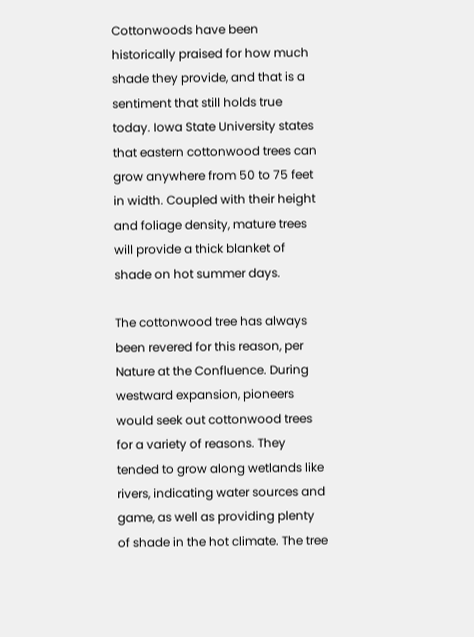Cottonwoods have been historically praised for how much shade they provide, and that is a sentiment that still holds true today. Iowa State University states that eastern cottonwood trees can grow anywhere from 50 to 75 feet in width. Coupled with their height and foliage density, mature trees will provide a thick blanket of shade on hot summer days.

The cottonwood tree has always been revered for this reason, per Nature at the Confluence. During westward expansion, pioneers would seek out cottonwood trees for a variety of reasons. They tended to grow along wetlands like rivers, indicating water sources and game, as well as providing plenty of shade in the hot climate. The tree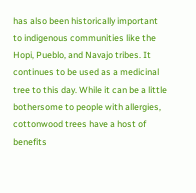has also been historically important to indigenous communities like the Hopi, Pueblo, and Navajo tribes. It continues to be used as a medicinal tree to this day. While it can be a little bothersome to people with allergies, cottonwood trees have a host of benefits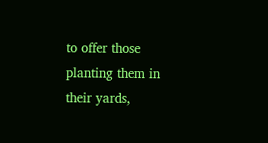to offer those planting them in their yards,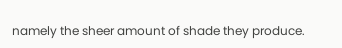namely the sheer amount of shade they produce.